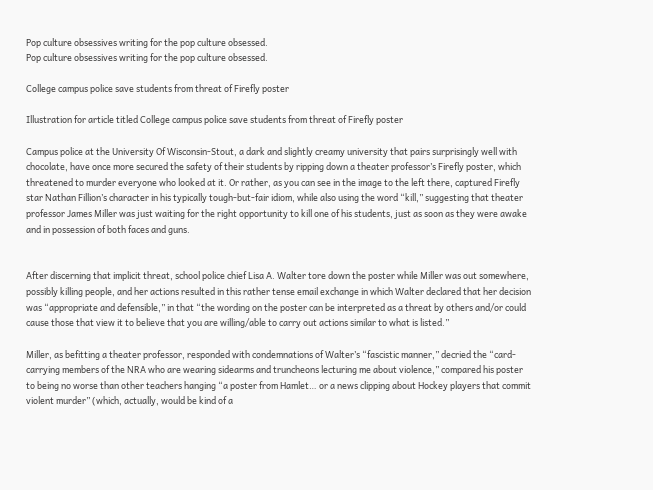Pop culture obsessives writing for the pop culture obsessed.
Pop culture obsessives writing for the pop culture obsessed.

College campus police save students from threat of Firefly poster

Illustration for article titled College campus police save students from threat of Firefly poster

Campus police at the University Of Wisconsin-Stout, a dark and slightly creamy university that pairs surprisingly well with chocolate, have once more secured the safety of their students by ripping down a theater professor’s Firefly poster, which threatened to murder everyone who looked at it. Or rather, as you can see in the image to the left there, captured Firefly star Nathan Fillion’s character in his typically tough-but-fair idiom, while also using the word “kill,” suggesting that theater professor James Miller was just waiting for the right opportunity to kill one of his students, just as soon as they were awake and in possession of both faces and guns.


After discerning that implicit threat, school police chief Lisa A. Walter tore down the poster while Miller was out somewhere, possibly killing people, and her actions resulted in this rather tense email exchange in which Walter declared that her decision was “appropriate and defensible,” in that “the wording on the poster can be interpreted as a threat by others and/or could cause those that view it to believe that you are willing/able to carry out actions similar to what is listed.”

Miller, as befitting a theater professor, responded with condemnations of Walter’s “fascistic manner,” decried the “card-carrying members of the NRA who are wearing sidearms and truncheons lecturing me about violence,” compared his poster to being no worse than other teachers hanging “a poster from Hamlet… or a news clipping about Hockey players that commit violent murder” (which, actually, would be kind of a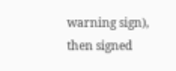warning sign), then signed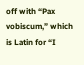off with “Pax vobiscum,” which is Latin for “I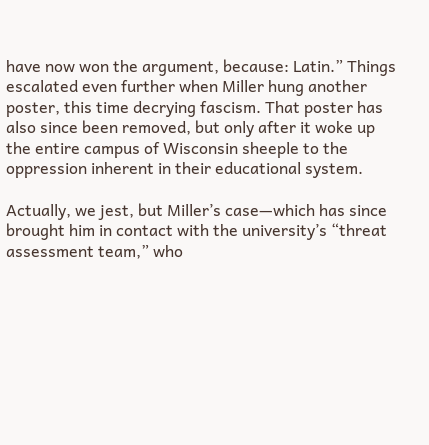have now won the argument, because: Latin.” Things escalated even further when Miller hung another poster, this time decrying fascism. That poster has also since been removed, but only after it woke up the entire campus of Wisconsin sheeple to the oppression inherent in their educational system.

Actually, we jest, but Miller’s case—which has since brought him in contact with the university’s “threat assessment team,” who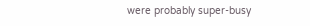were probably super-busy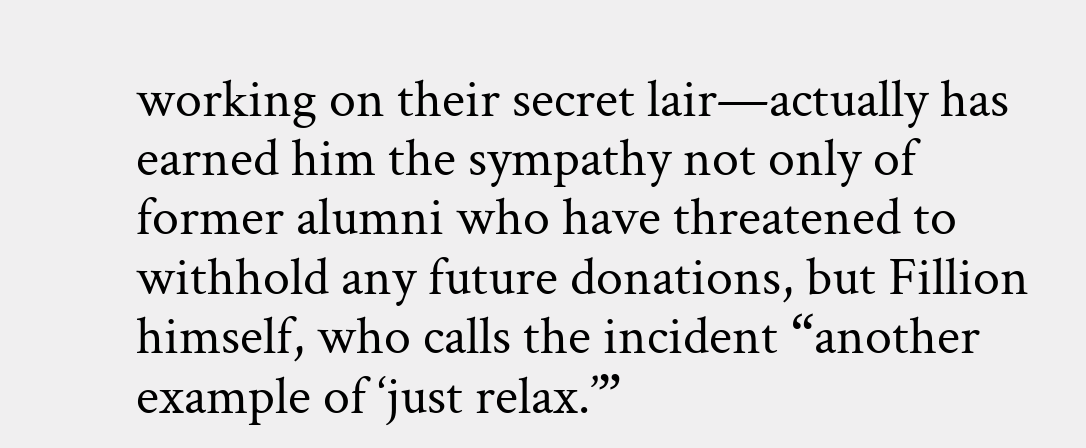working on their secret lair—actually has earned him the sympathy not only of former alumni who have threatened to withhold any future donations, but Fillion himself, who calls the incident “another example of ‘just relax.’”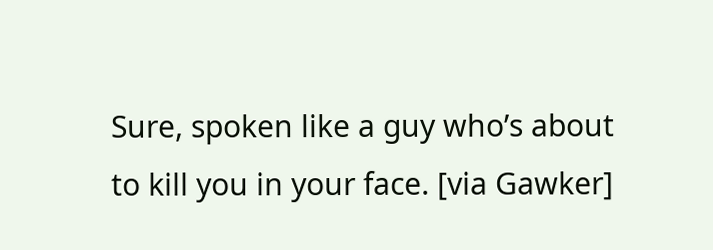Sure, spoken like a guy who’s about to kill you in your face. [via Gawker]